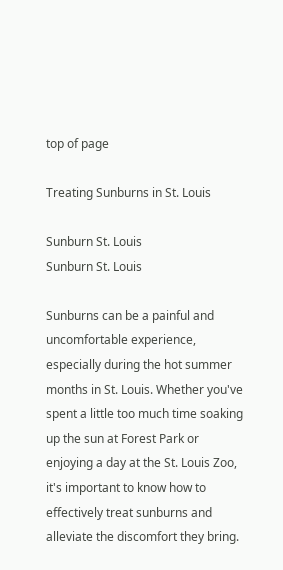top of page

Treating Sunburns in St. Louis

Sunburn St. Louis
Sunburn St. Louis

Sunburns can be a painful and uncomfortable experience, especially during the hot summer months in St. Louis. Whether you've spent a little too much time soaking up the sun at Forest Park or enjoying a day at the St. Louis Zoo, it's important to know how to effectively treat sunburns and alleviate the discomfort they bring.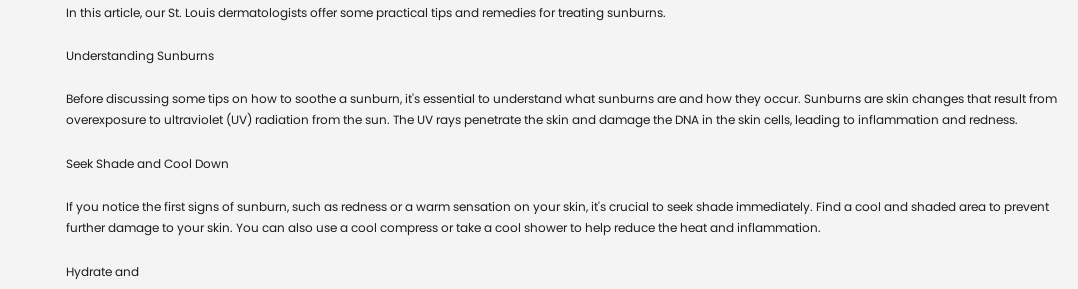In this article, our St. Louis dermatologists offer some practical tips and remedies for treating sunburns.

Understanding Sunburns

Before discussing some tips on how to soothe a sunburn, it's essential to understand what sunburns are and how they occur. Sunburns are skin changes that result from overexposure to ultraviolet (UV) radiation from the sun. The UV rays penetrate the skin and damage the DNA in the skin cells, leading to inflammation and redness.

Seek Shade and Cool Down

If you notice the first signs of sunburn, such as redness or a warm sensation on your skin, it's crucial to seek shade immediately. Find a cool and shaded area to prevent further damage to your skin. You can also use a cool compress or take a cool shower to help reduce the heat and inflammation.

Hydrate and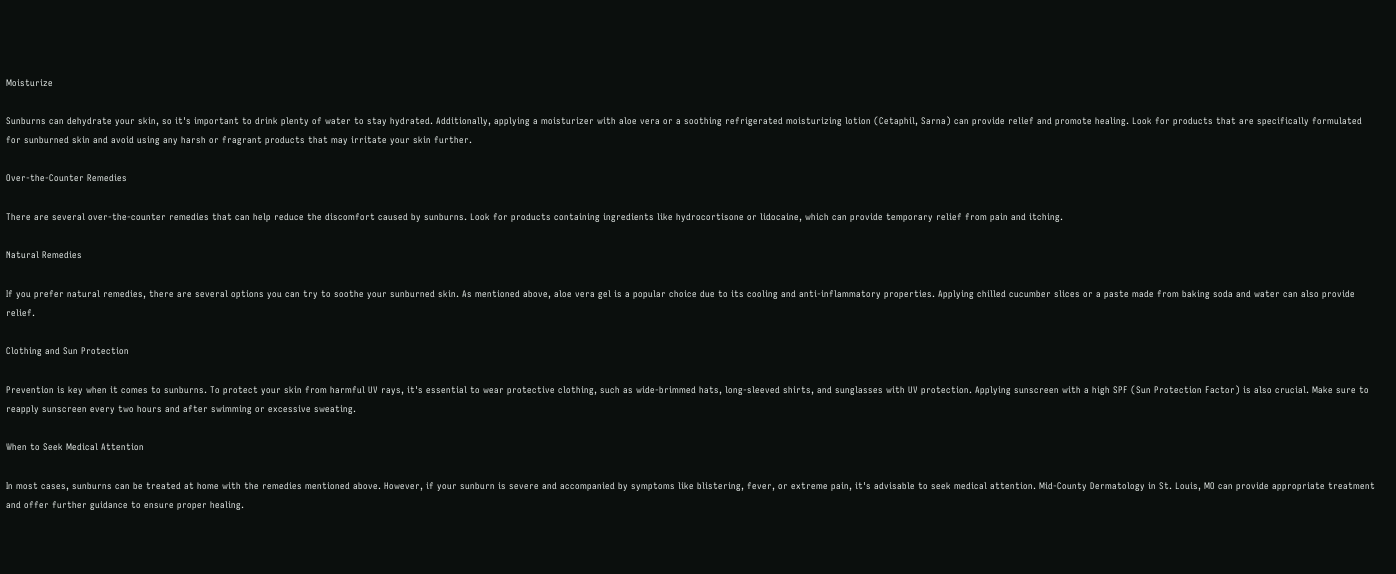Moisturize

Sunburns can dehydrate your skin, so it's important to drink plenty of water to stay hydrated. Additionally, applying a moisturizer with aloe vera or a soothing refrigerated moisturizing lotion (Cetaphil, Sarna) can provide relief and promote healing. Look for products that are specifically formulated for sunburned skin and avoid using any harsh or fragrant products that may irritate your skin further.

Over-the-Counter Remedies

There are several over-the-counter remedies that can help reduce the discomfort caused by sunburns. Look for products containing ingredients like hydrocortisone or lidocaine, which can provide temporary relief from pain and itching.

Natural Remedies

If you prefer natural remedies, there are several options you can try to soothe your sunburned skin. As mentioned above, aloe vera gel is a popular choice due to its cooling and anti-inflammatory properties. Applying chilled cucumber slices or a paste made from baking soda and water can also provide relief.

Clothing and Sun Protection

Prevention is key when it comes to sunburns. To protect your skin from harmful UV rays, it's essential to wear protective clothing, such as wide-brimmed hats, long-sleeved shirts, and sunglasses with UV protection. Applying sunscreen with a high SPF (Sun Protection Factor) is also crucial. Make sure to reapply sunscreen every two hours and after swimming or excessive sweating.

When to Seek Medical Attention

In most cases, sunburns can be treated at home with the remedies mentioned above. However, if your sunburn is severe and accompanied by symptoms like blistering, fever, or extreme pain, it's advisable to seek medical attention. Mid-County Dermatology in St. Louis, MO can provide appropriate treatment and offer further guidance to ensure proper healing.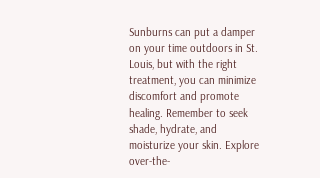Sunburns can put a damper on your time outdoors in St. Louis, but with the right treatment, you can minimize discomfort and promote healing. Remember to seek shade, hydrate, and moisturize your skin. Explore over-the-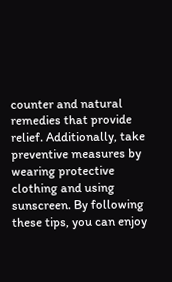counter and natural remedies that provide relief. Additionally, take preventive measures by wearing protective clothing and using sunscreen. By following these tips, you can enjoy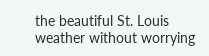the beautiful St. Louis weather without worrying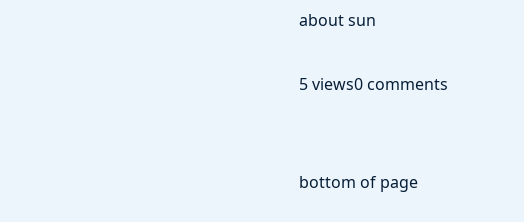about sun

5 views0 comments


bottom of page